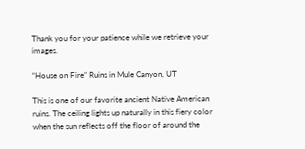Thank you for your patience while we retrieve your images.

“House on Fire” Ruins in Mule Canyon, UT

This is one of our favorite ancient Native American ruins. The ceiling lights up naturally in this fiery color when the sun reflects off the floor of around the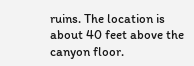ruins. The location is about 40 feet above the canyon floor.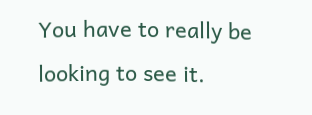You have to really be looking to see it.